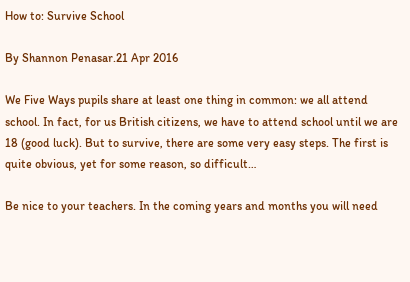How to: Survive School

By Shannon Penasar.21 Apr 2016

We Five Ways pupils share at least one thing in common: we all attend school. In fact, for us British citizens, we have to attend school until we are 18 (good luck). But to survive, there are some very easy steps. The first is quite obvious, yet for some reason, so difficult…

Be nice to your teachers. In the coming years and months you will need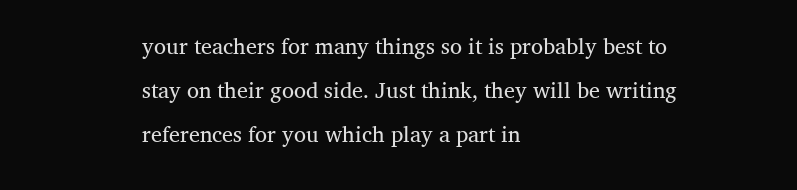your teachers for many things so it is probably best to stay on their good side. Just think, they will be writing references for you which play a part in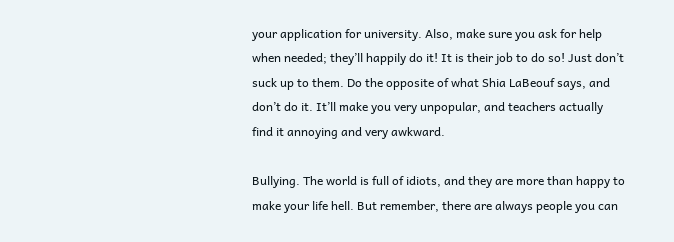your application for university. Also, make sure you ask for help when needed; they’ll happily do it! It is their job to do so! Just don’t suck up to them. Do the opposite of what Shia LaBeouf says, and don’t do it. It’ll make you very unpopular, and teachers actually find it annoying and very awkward.

Bullying. The world is full of idiots, and they are more than happy to make your life hell. But remember, there are always people you can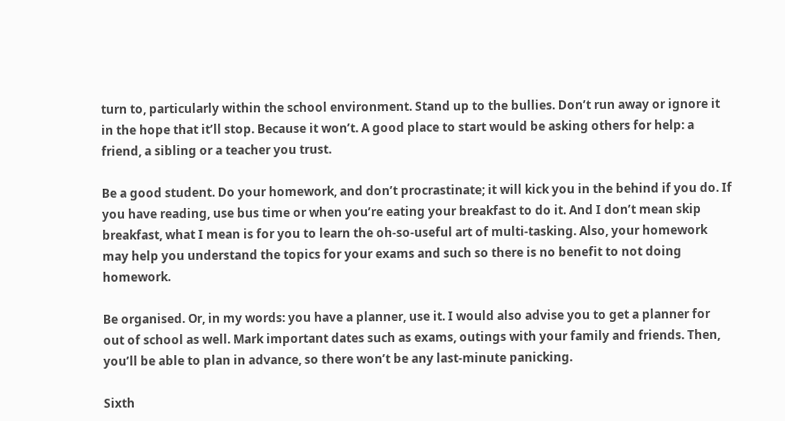turn to, particularly within the school environment. Stand up to the bullies. Don’t run away or ignore it in the hope that it’ll stop. Because it won’t. A good place to start would be asking others for help: a friend, a sibling or a teacher you trust.

Be a good student. Do your homework, and don’t procrastinate; it will kick you in the behind if you do. If you have reading, use bus time or when you’re eating your breakfast to do it. And I don’t mean skip breakfast, what I mean is for you to learn the oh-so-useful art of multi-tasking. Also, your homework may help you understand the topics for your exams and such so there is no benefit to not doing homework.

Be organised. Or, in my words: you have a planner, use it. I would also advise you to get a planner for out of school as well. Mark important dates such as exams, outings with your family and friends. Then, you’ll be able to plan in advance, so there won’t be any last-minute panicking.

Sixth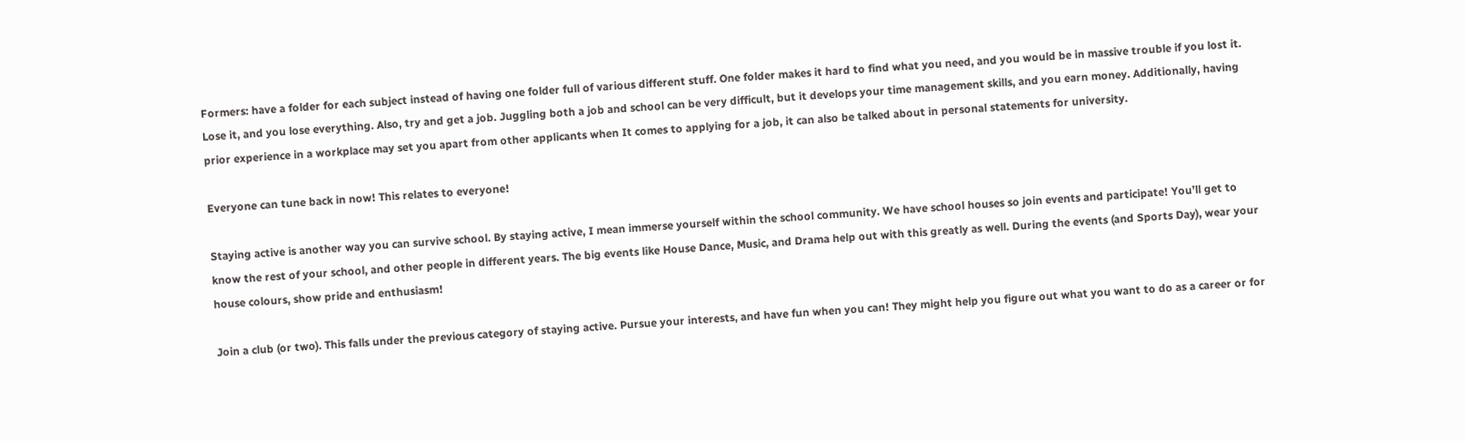Formers: have a folder for each subject instead of having one folder full of various different stuff. One folder makes it hard to find what you need, and you would be in massive trouble if you lost it. Lose it, and you lose everything. Also, try and get a job. Juggling both a job and school can be very difficult, but it develops your time management skills, and you earn money. Additionally, having prior experience in a workplace may set you apart from other applicants when It comes to applying for a job, it can also be talked about in personal statements for university.

Everyone can tune back in now! This relates to everyone!

Staying active is another way you can survive school. By staying active, I mean immerse yourself within the school community. We have school houses so join events and participate! You’ll get to know the rest of your school, and other people in different years. The big events like House Dance, Music, and Drama help out with this greatly as well. During the events (and Sports Day), wear your house colours, show pride and enthusiasm!

Join a club (or two). This falls under the previous category of staying active. Pursue your interests, and have fun when you can! They might help you figure out what you want to do as a career or for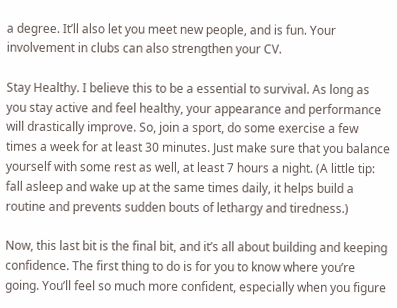a degree. It’ll also let you meet new people, and is fun. Your involvement in clubs can also strengthen your CV.

Stay Healthy. I believe this to be a essential to survival. As long as you stay active and feel healthy, your appearance and performance will drastically improve. So, join a sport, do some exercise a few times a week for at least 30 minutes. Just make sure that you balance yourself with some rest as well, at least 7 hours a night. (A little tip: fall asleep and wake up at the same times daily, it helps build a routine and prevents sudden bouts of lethargy and tiredness.)

Now, this last bit is the final bit, and it’s all about building and keeping confidence. The first thing to do is for you to know where you’re going. You’ll feel so much more confident, especially when you figure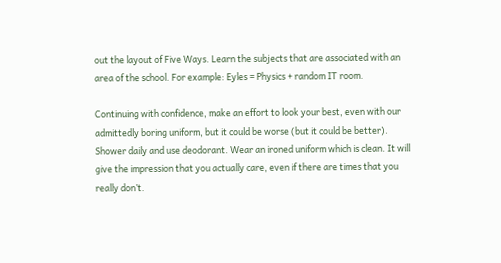out the layout of Five Ways. Learn the subjects that are associated with an area of the school. For example: Eyles = Physics + random IT room.

Continuing with confidence, make an effort to look your best, even with our admittedly boring uniform, but it could be worse (but it could be better). Shower daily and use deodorant. Wear an ironed uniform which is clean. It will give the impression that you actually care, even if there are times that you really don’t.